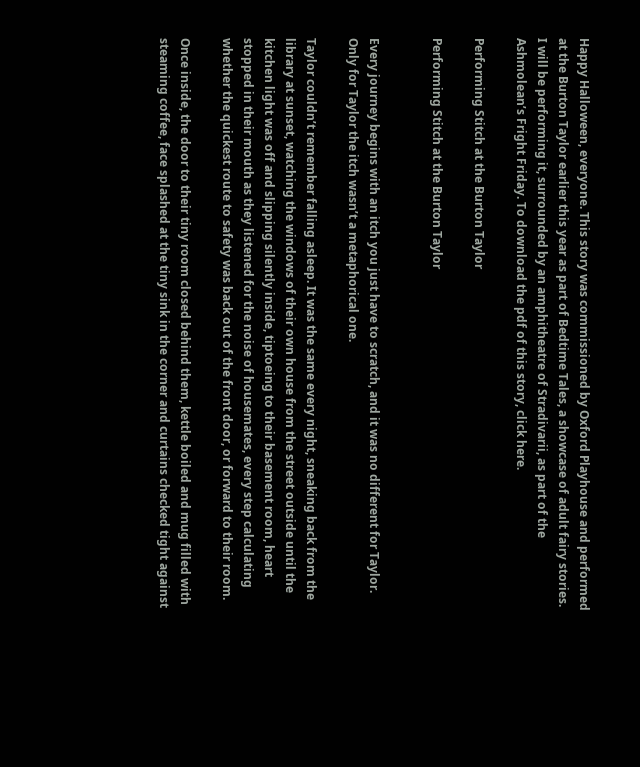Happy Halloween, everyone. This story was commissioned by Oxford Playhouse and performed at the Burton Taylor earlier this year as part of Bedtime Tales, a showcase of adult fairy stories. I will be performing it, surrounded by an amphitheatre of Stradivarii, as part of the Ashmolean’s Fright Friday. To download the pdf of this story, click here.

Performing Stitch at the Burton Taylor

Performing Stitch at the Burton Taylor


Every journey begins with an itch you just have to scratch, and it was no different for Taylor. Only for Taylor the itch wasn’t a metaphorical one.

Taylor couldn’t remember falling asleep. It was the same every night, sneaking back from the library at sunset, watching the windows of their own house from the street outside until the kitchen light was off and slipping silently inside, tiptoeing to their basement room, heart stopped in their mouth as they listened for the noise of housemates, every step calculating whether the quickest route to safety was back out of the front door, or forward to their room.

Once inside, the door to their tiny room closed behind them, kettle boiled and mug filled with steaming coffee, face splashed at the tiny sink in the corner and curtains checked tight against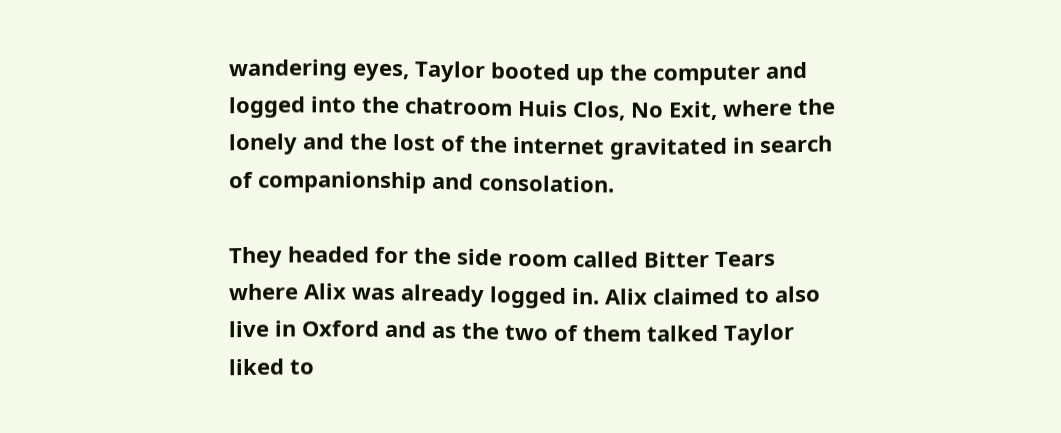wandering eyes, Taylor booted up the computer and logged into the chatroom Huis Clos, No Exit, where the lonely and the lost of the internet gravitated in search of companionship and consolation.

They headed for the side room called Bitter Tears where Alix was already logged in. Alix claimed to also live in Oxford and as the two of them talked Taylor liked to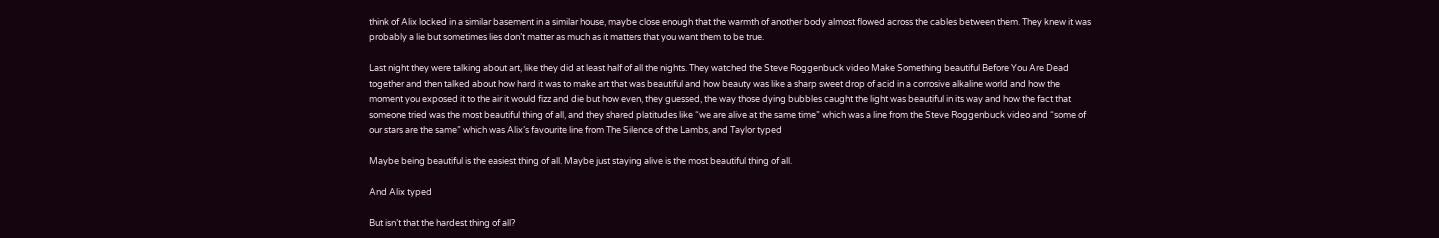think of Alix locked in a similar basement in a similar house, maybe close enough that the warmth of another body almost flowed across the cables between them. They knew it was probably a lie but sometimes lies don’t matter as much as it matters that you want them to be true.

Last night they were talking about art, like they did at least half of all the nights. They watched the Steve Roggenbuck video Make Something beautiful Before You Are Dead together and then talked about how hard it was to make art that was beautiful and how beauty was like a sharp sweet drop of acid in a corrosive alkaline world and how the moment you exposed it to the air it would fizz and die but how even, they guessed, the way those dying bubbles caught the light was beautiful in its way and how the fact that someone tried was the most beautiful thing of all, and they shared platitudes like “we are alive at the same time” which was a line from the Steve Roggenbuck video and “some of our stars are the same” which was Alix’s favourite line from The Silence of the Lambs, and Taylor typed

Maybe being beautiful is the easiest thing of all. Maybe just staying alive is the most beautiful thing of all.

And Alix typed

But isn’t that the hardest thing of all?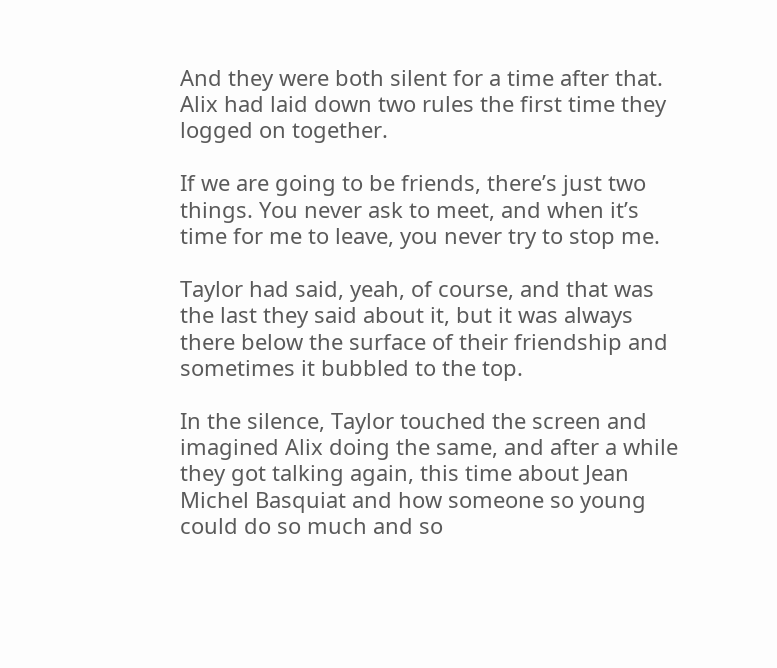And they were both silent for a time after that. Alix had laid down two rules the first time they logged on together.

If we are going to be friends, there’s just two things. You never ask to meet, and when it’s time for me to leave, you never try to stop me.

Taylor had said, yeah, of course, and that was the last they said about it, but it was always there below the surface of their friendship and sometimes it bubbled to the top.

In the silence, Taylor touched the screen and imagined Alix doing the same, and after a while they got talking again, this time about Jean Michel Basquiat and how someone so young could do so much and so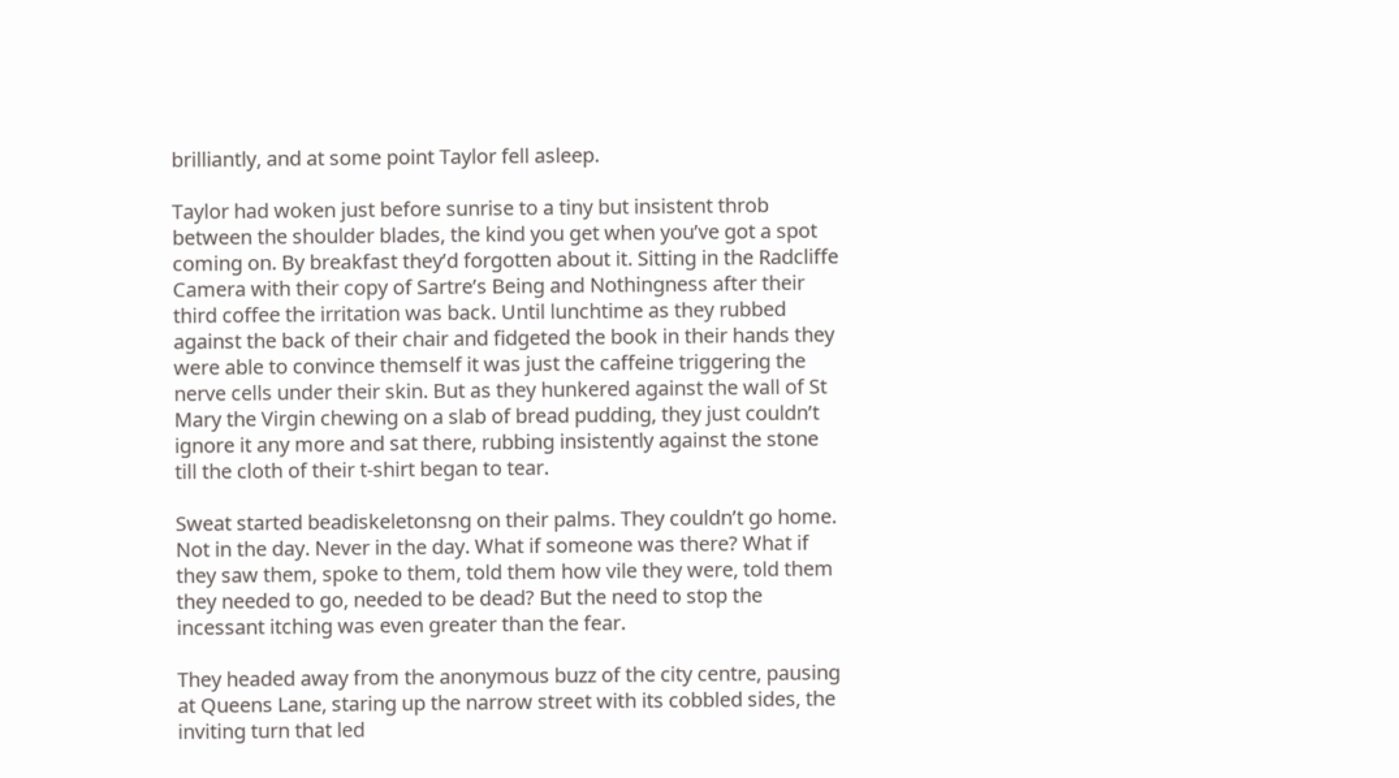brilliantly, and at some point Taylor fell asleep.

Taylor had woken just before sunrise to a tiny but insistent throb between the shoulder blades, the kind you get when you’ve got a spot coming on. By breakfast they’d forgotten about it. Sitting in the Radcliffe Camera with their copy of Sartre’s Being and Nothingness after their third coffee the irritation was back. Until lunchtime as they rubbed against the back of their chair and fidgeted the book in their hands they were able to convince themself it was just the caffeine triggering the nerve cells under their skin. But as they hunkered against the wall of St Mary the Virgin chewing on a slab of bread pudding, they just couldn’t ignore it any more and sat there, rubbing insistently against the stone till the cloth of their t-shirt began to tear.

Sweat started beadiskeletonsng on their palms. They couldn’t go home. Not in the day. Never in the day. What if someone was there? What if they saw them, spoke to them, told them how vile they were, told them they needed to go, needed to be dead? But the need to stop the incessant itching was even greater than the fear.

They headed away from the anonymous buzz of the city centre, pausing at Queens Lane, staring up the narrow street with its cobbled sides, the inviting turn that led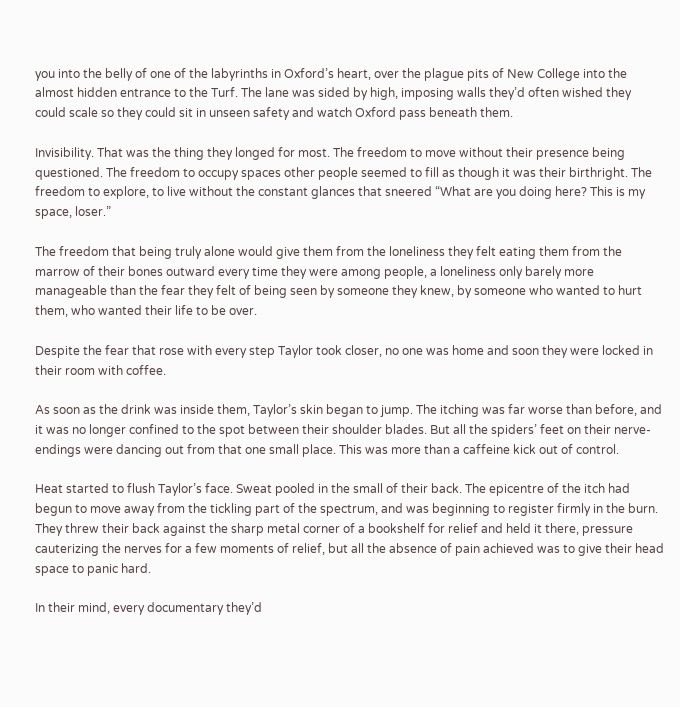you into the belly of one of the labyrinths in Oxford’s heart, over the plague pits of New College into the almost hidden entrance to the Turf. The lane was sided by high, imposing walls they’d often wished they could scale so they could sit in unseen safety and watch Oxford pass beneath them.

Invisibility. That was the thing they longed for most. The freedom to move without their presence being questioned. The freedom to occupy spaces other people seemed to fill as though it was their birthright. The freedom to explore, to live without the constant glances that sneered “What are you doing here? This is my space, loser.”

The freedom that being truly alone would give them from the loneliness they felt eating them from the marrow of their bones outward every time they were among people, a loneliness only barely more manageable than the fear they felt of being seen by someone they knew, by someone who wanted to hurt them, who wanted their life to be over.

Despite the fear that rose with every step Taylor took closer, no one was home and soon they were locked in their room with coffee.

As soon as the drink was inside them, Taylor’s skin began to jump. The itching was far worse than before, and it was no longer confined to the spot between their shoulder blades. But all the spiders’ feet on their nerve-endings were dancing out from that one small place. This was more than a caffeine kick out of control.

Heat started to flush Taylor’s face. Sweat pooled in the small of their back. The epicentre of the itch had begun to move away from the tickling part of the spectrum, and was beginning to register firmly in the burn. They threw their back against the sharp metal corner of a bookshelf for relief and held it there, pressure cauterizing the nerves for a few moments of relief, but all the absence of pain achieved was to give their head space to panic hard.

In their mind, every documentary they’d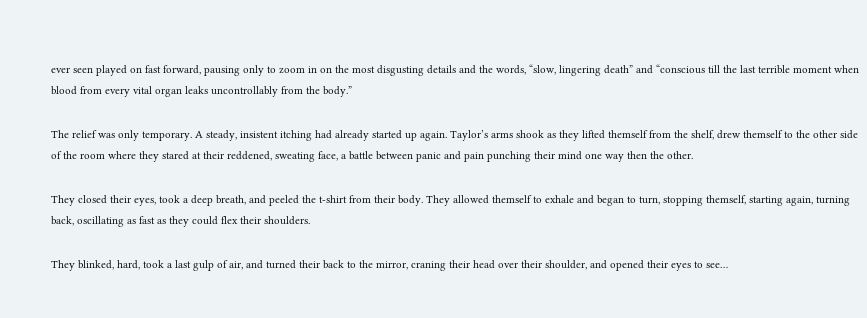ever seen played on fast forward, pausing only to zoom in on the most disgusting details and the words, “slow, lingering death” and “conscious till the last terrible moment when blood from every vital organ leaks uncontrollably from the body.”

The relief was only temporary. A steady, insistent itching had already started up again. Taylor’s arms shook as they lifted themself from the shelf, drew themself to the other side of the room where they stared at their reddened, sweating face, a battle between panic and pain punching their mind one way then the other.

They closed their eyes, took a deep breath, and peeled the t-shirt from their body. They allowed themself to exhale and began to turn, stopping themself, starting again, turning back, oscillating as fast as they could flex their shoulders.

They blinked, hard, took a last gulp of air, and turned their back to the mirror, craning their head over their shoulder, and opened their eyes to see…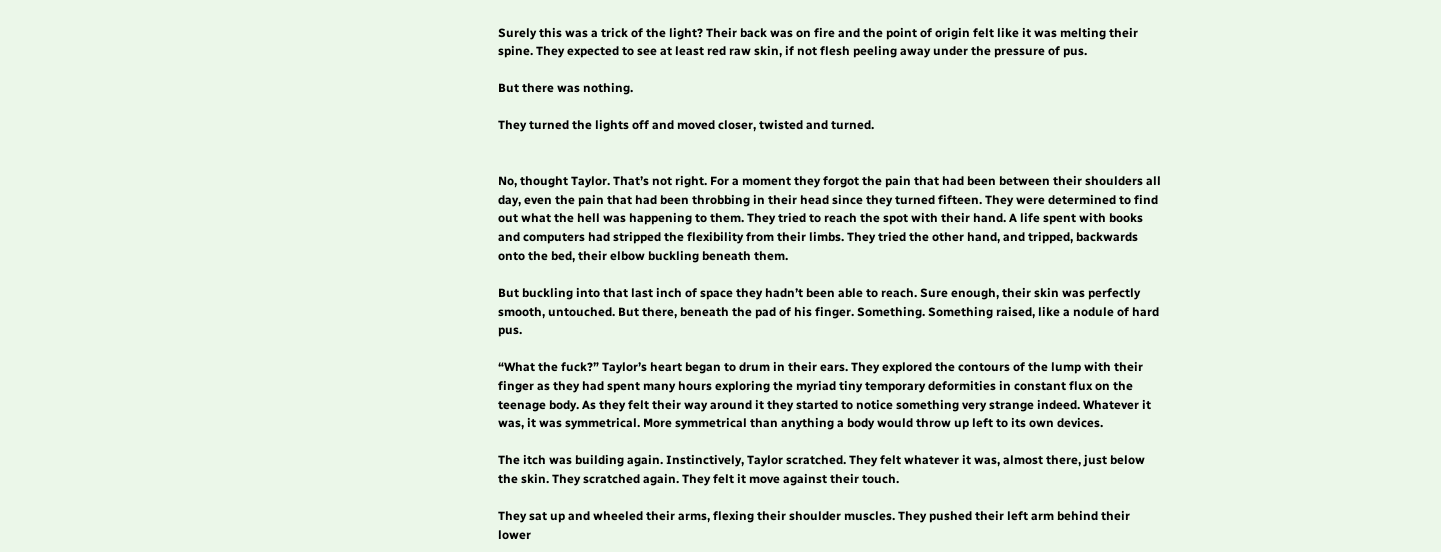Surely this was a trick of the light? Their back was on fire and the point of origin felt like it was melting their spine. They expected to see at least red raw skin, if not flesh peeling away under the pressure of pus.

But there was nothing.

They turned the lights off and moved closer, twisted and turned.


No, thought Taylor. That’s not right. For a moment they forgot the pain that had been between their shoulders all day, even the pain that had been throbbing in their head since they turned fifteen. They were determined to find out what the hell was happening to them. They tried to reach the spot with their hand. A life spent with books and computers had stripped the flexibility from their limbs. They tried the other hand, and tripped, backwards onto the bed, their elbow buckling beneath them.

But buckling into that last inch of space they hadn’t been able to reach. Sure enough, their skin was perfectly smooth, untouched. But there, beneath the pad of his finger. Something. Something raised, like a nodule of hard pus.

“What the fuck?” Taylor’s heart began to drum in their ears. They explored the contours of the lump with their finger as they had spent many hours exploring the myriad tiny temporary deformities in constant flux on the teenage body. As they felt their way around it they started to notice something very strange indeed. Whatever it was, it was symmetrical. More symmetrical than anything a body would throw up left to its own devices.

The itch was building again. Instinctively, Taylor scratched. They felt whatever it was, almost there, just below the skin. They scratched again. They felt it move against their touch.

They sat up and wheeled their arms, flexing their shoulder muscles. They pushed their left arm behind their lower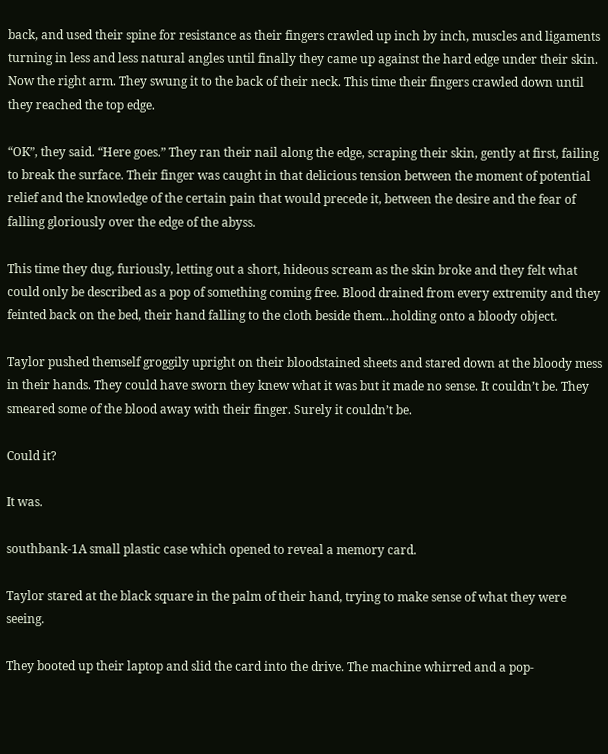back, and used their spine for resistance as their fingers crawled up inch by inch, muscles and ligaments turning in less and less natural angles until finally they came up against the hard edge under their skin. Now the right arm. They swung it to the back of their neck. This time their fingers crawled down until they reached the top edge.

“OK”, they said. “Here goes.” They ran their nail along the edge, scraping their skin, gently at first, failing to break the surface. Their finger was caught in that delicious tension between the moment of potential relief and the knowledge of the certain pain that would precede it, between the desire and the fear of falling gloriously over the edge of the abyss.

This time they dug, furiously, letting out a short, hideous scream as the skin broke and they felt what could only be described as a pop of something coming free. Blood drained from every extremity and they feinted back on the bed, their hand falling to the cloth beside them…holding onto a bloody object.

Taylor pushed themself groggily upright on their bloodstained sheets and stared down at the bloody mess in their hands. They could have sworn they knew what it was but it made no sense. It couldn’t be. They smeared some of the blood away with their finger. Surely it couldn’t be.

Could it?

It was.

southbank-1A small plastic case which opened to reveal a memory card.

Taylor stared at the black square in the palm of their hand, trying to make sense of what they were seeing.

They booted up their laptop and slid the card into the drive. The machine whirred and a pop-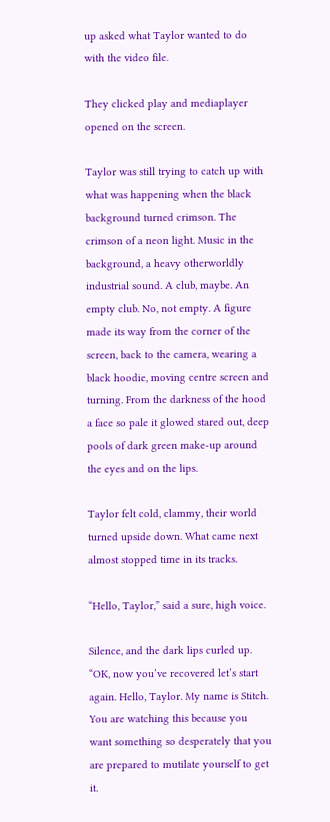up asked what Taylor wanted to do with the video file.

They clicked play and mediaplayer opened on the screen.

Taylor was still trying to catch up with what was happening when the black background turned crimson. The crimson of a neon light. Music in the background, a heavy otherworldly industrial sound. A club, maybe. An empty club. No, not empty. A figure made its way from the corner of the screen, back to the camera, wearing a black hoodie, moving centre screen and turning. From the darkness of the hood a face so pale it glowed stared out, deep pools of dark green make-up around the eyes and on the lips.

Taylor felt cold, clammy, their world turned upside down. What came next almost stopped time in its tracks.

“Hello, Taylor,” said a sure, high voice.

Silence, and the dark lips curled up. “OK, now you’ve recovered let’s start again. Hello, Taylor. My name is Stitch. You are watching this because you want something so desperately that you are prepared to mutilate yourself to get it.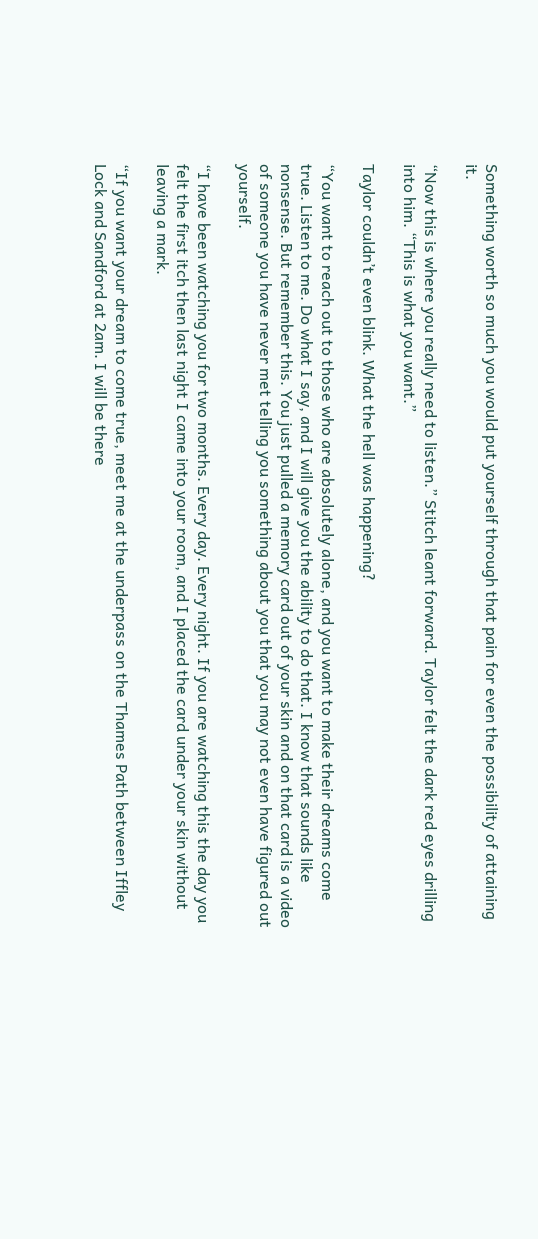Something worth so much you would put yourself through that pain for even the possibility of attaining it.

“Now this is where you really need to listen.” Stitch leant forward. Taylor felt the dark red eyes drilling into him. “This is what you want.”

Taylor couldn’t even blink. What the hell was happening?

“You want to reach out to those who are absolutely alone, and you want to make their dreams come true. Listen to me. Do what I say, and I will give you the ability to do that. I know that sounds like nonsense. But remember this. You just pulled a memory card out of your skin and on that card is a video of someone you have never met telling you something about you that you may not even have figured out yourself.

“I have been watching you for two months. Every day. Every night. If you are watching this the day you felt the first itch then last night I came into your room, and I placed the card under your skin without leaving a mark.

“If you want your dream to come true, meet me at the underpass on the Thames Path between Iffley Lock and Sandford at 2am. I will be there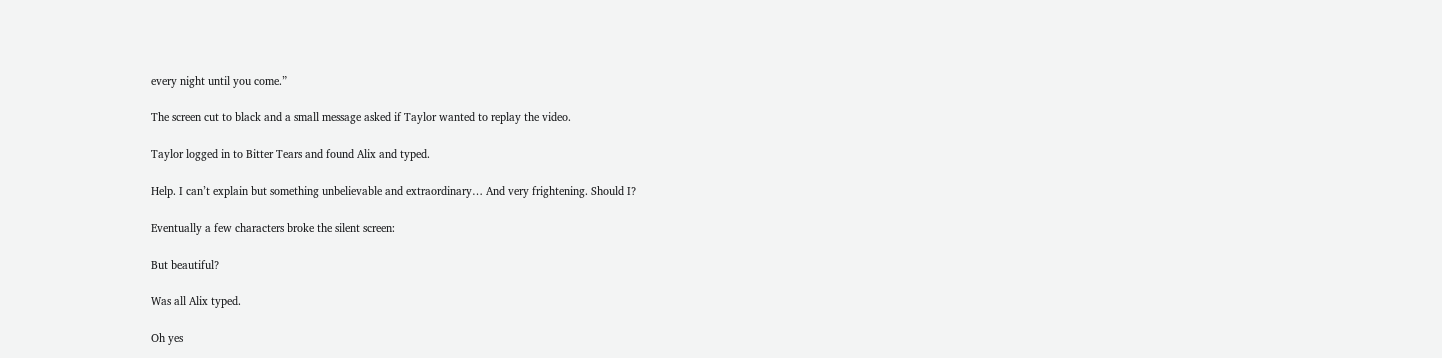every night until you come.”

The screen cut to black and a small message asked if Taylor wanted to replay the video.

Taylor logged in to Bitter Tears and found Alix and typed.

Help. I can’t explain but something unbelievable and extraordinary… And very frightening. Should I?

Eventually a few characters broke the silent screen:

But beautiful?

Was all Alix typed.

Oh yes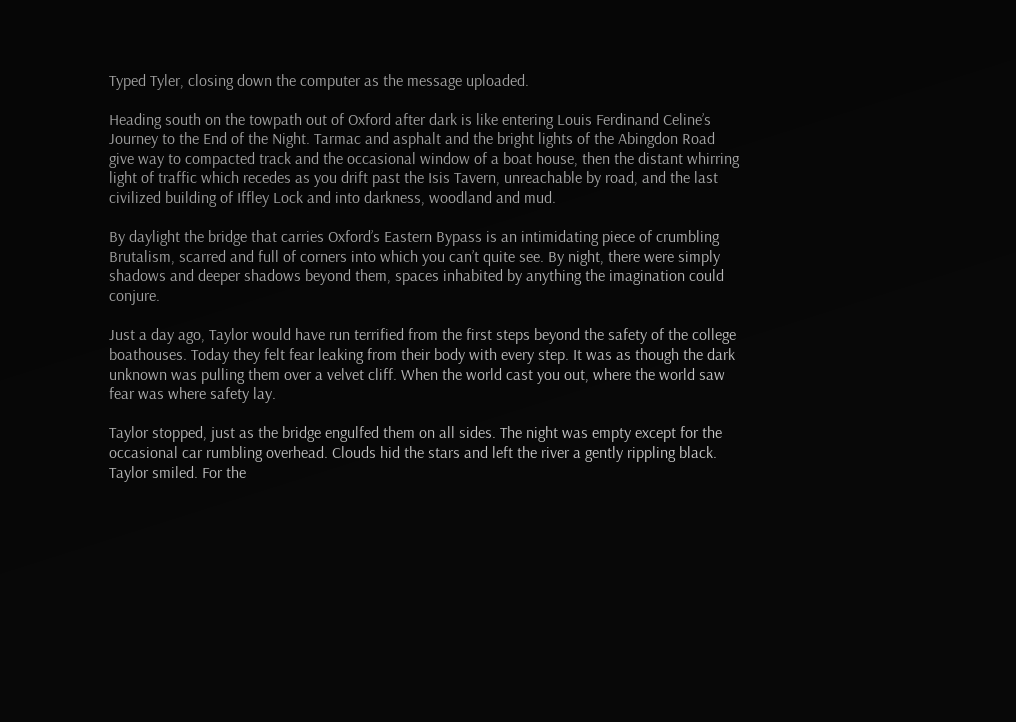Typed Tyler, closing down the computer as the message uploaded.

Heading south on the towpath out of Oxford after dark is like entering Louis Ferdinand Celine’s Journey to the End of the Night. Tarmac and asphalt and the bright lights of the Abingdon Road give way to compacted track and the occasional window of a boat house, then the distant whirring light of traffic which recedes as you drift past the Isis Tavern, unreachable by road, and the last civilized building of Iffley Lock and into darkness, woodland and mud.

By daylight the bridge that carries Oxford’s Eastern Bypass is an intimidating piece of crumbling Brutalism, scarred and full of corners into which you can’t quite see. By night, there were simply shadows and deeper shadows beyond them, spaces inhabited by anything the imagination could conjure.

Just a day ago, Taylor would have run terrified from the first steps beyond the safety of the college boathouses. Today they felt fear leaking from their body with every step. It was as though the dark unknown was pulling them over a velvet cliff. When the world cast you out, where the world saw fear was where safety lay.

Taylor stopped, just as the bridge engulfed them on all sides. The night was empty except for the occasional car rumbling overhead. Clouds hid the stars and left the river a gently rippling black. Taylor smiled. For the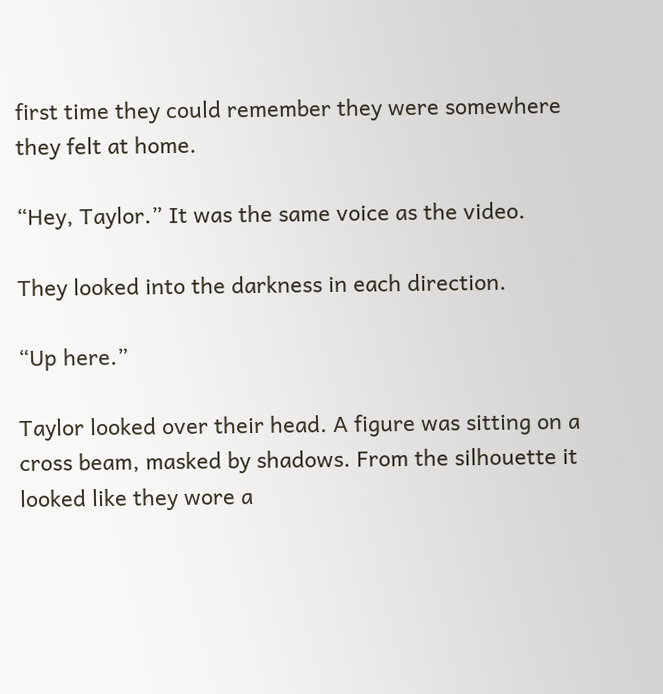first time they could remember they were somewhere they felt at home.

“Hey, Taylor.” It was the same voice as the video.

They looked into the darkness in each direction.

“Up here.”

Taylor looked over their head. A figure was sitting on a cross beam, masked by shadows. From the silhouette it looked like they wore a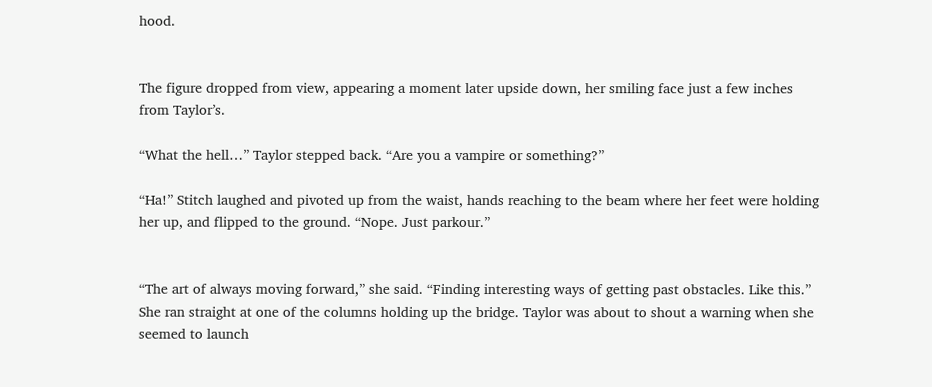hood.


The figure dropped from view, appearing a moment later upside down, her smiling face just a few inches from Taylor’s.

“What the hell…” Taylor stepped back. “Are you a vampire or something?”

“Ha!” Stitch laughed and pivoted up from the waist, hands reaching to the beam where her feet were holding her up, and flipped to the ground. “Nope. Just parkour.”


“The art of always moving forward,” she said. “Finding interesting ways of getting past obstacles. Like this.” She ran straight at one of the columns holding up the bridge. Taylor was about to shout a warning when she seemed to launch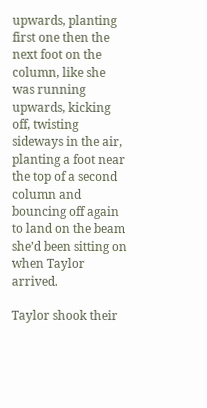upwards, planting first one then the next foot on the column, like she was running upwards, kicking off, twisting sideways in the air, planting a foot near the top of a second column and bouncing off again to land on the beam she’d been sitting on when Taylor arrived.

Taylor shook their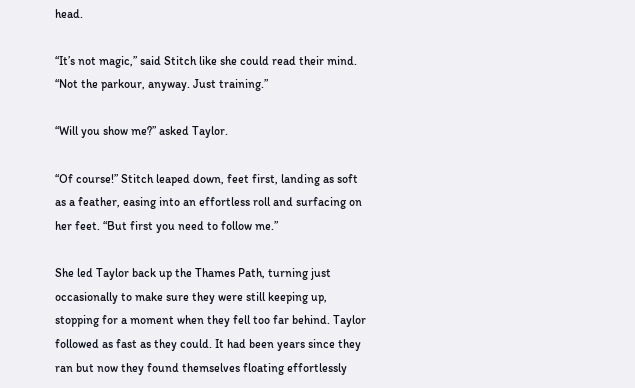head.

“It’s not magic,” said Stitch like she could read their mind. “Not the parkour, anyway. Just training.”

“Will you show me?” asked Taylor.

“Of course!” Stitch leaped down, feet first, landing as soft as a feather, easing into an effortless roll and surfacing on her feet. “But first you need to follow me.”

She led Taylor back up the Thames Path, turning just occasionally to make sure they were still keeping up, stopping for a moment when they fell too far behind. Taylor followed as fast as they could. It had been years since they ran but now they found themselves floating effortlessly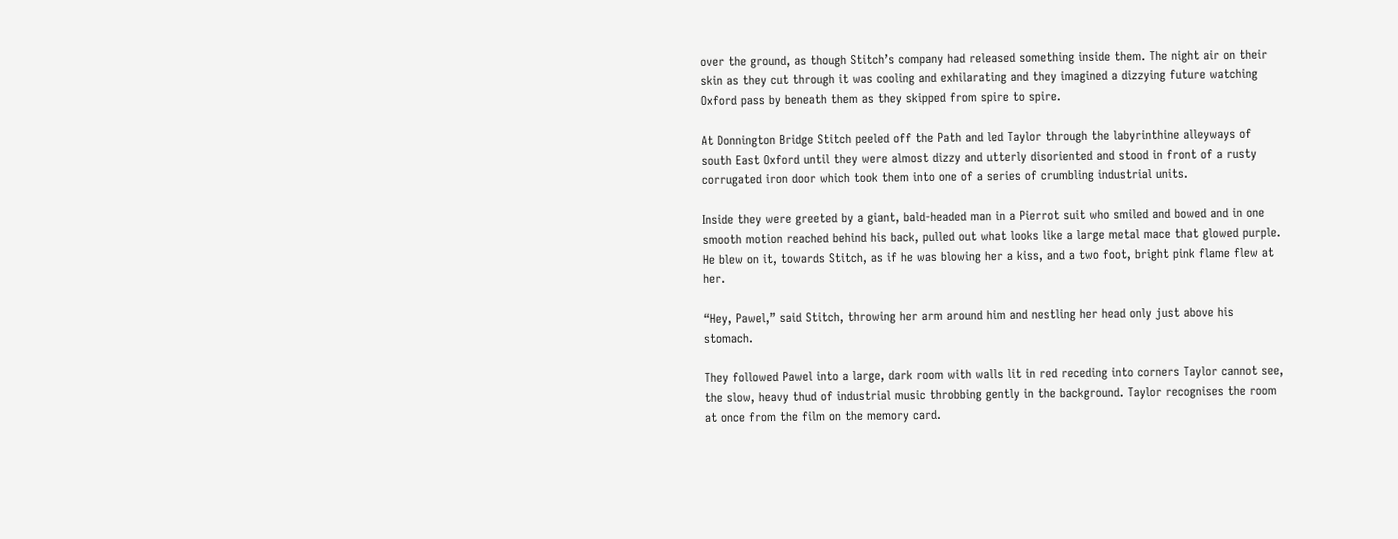over the ground, as though Stitch’s company had released something inside them. The night air on their skin as they cut through it was cooling and exhilarating and they imagined a dizzying future watching Oxford pass by beneath them as they skipped from spire to spire.

At Donnington Bridge Stitch peeled off the Path and led Taylor through the labyrinthine alleyways of south East Oxford until they were almost dizzy and utterly disoriented and stood in front of a rusty corrugated iron door which took them into one of a series of crumbling industrial units.

Inside they were greeted by a giant, bald-headed man in a Pierrot suit who smiled and bowed and in one smooth motion reached behind his back, pulled out what looks like a large metal mace that glowed purple. He blew on it, towards Stitch, as if he was blowing her a kiss, and a two foot, bright pink flame flew at her.

“Hey, Pawel,” said Stitch, throwing her arm around him and nestling her head only just above his stomach.

They followed Pawel into a large, dark room with walls lit in red receding into corners Taylor cannot see, the slow, heavy thud of industrial music throbbing gently in the background. Taylor recognises the room at once from the film on the memory card.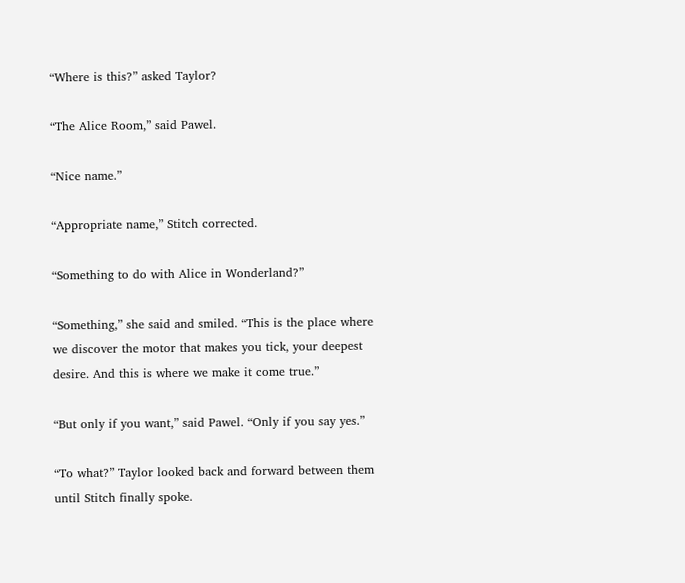“Where is this?” asked Taylor?

“The Alice Room,” said Pawel.

“Nice name.”

“Appropriate name,” Stitch corrected.

“Something to do with Alice in Wonderland?”

“Something,” she said and smiled. “This is the place where we discover the motor that makes you tick, your deepest desire. And this is where we make it come true.”

“But only if you want,” said Pawel. “Only if you say yes.”

“To what?” Taylor looked back and forward between them until Stitch finally spoke.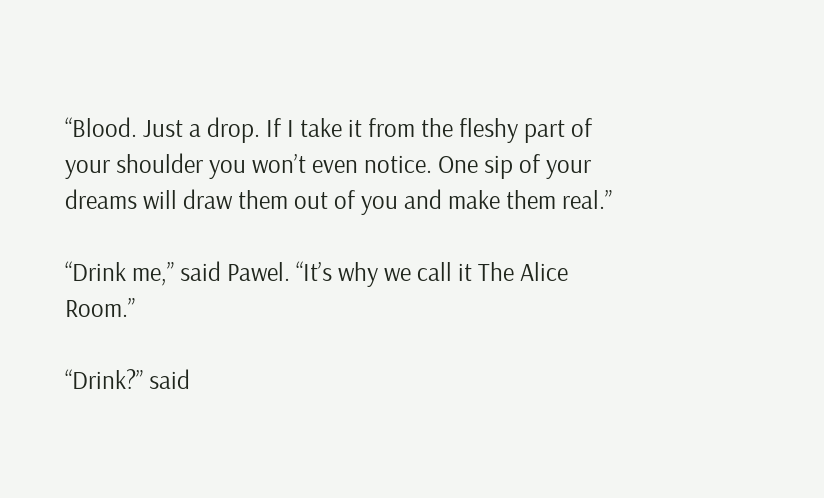“Blood. Just a drop. If I take it from the fleshy part of your shoulder you won’t even notice. One sip of your dreams will draw them out of you and make them real.”

“Drink me,” said Pawel. “It’s why we call it The Alice Room.”

“Drink?” said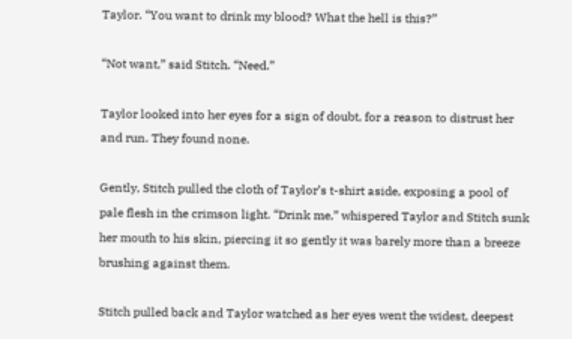Taylor. “You want to drink my blood? What the hell is this?”

“Not want,” said Stitch. “Need.”

Taylor looked into her eyes for a sign of doubt, for a reason to distrust her and run. They found none.

Gently, Stitch pulled the cloth of Taylor’s t-shirt aside, exposing a pool of pale flesh in the crimson light. “Drink me,” whispered Taylor and Stitch sunk her mouth to his skin, piercing it so gently it was barely more than a breeze brushing against them.

Stitch pulled back and Taylor watched as her eyes went the widest, deepest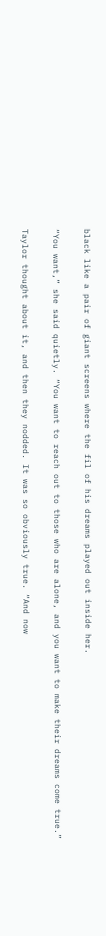black like a pair of giant screens where the fil of his dreams played out inside her.

“You want,” she said quietly. “You want to reach out to those who are alone, and you want to make their dreams come true.”

Taylor thought about it, and then they nodded. It was so obviously true. “And now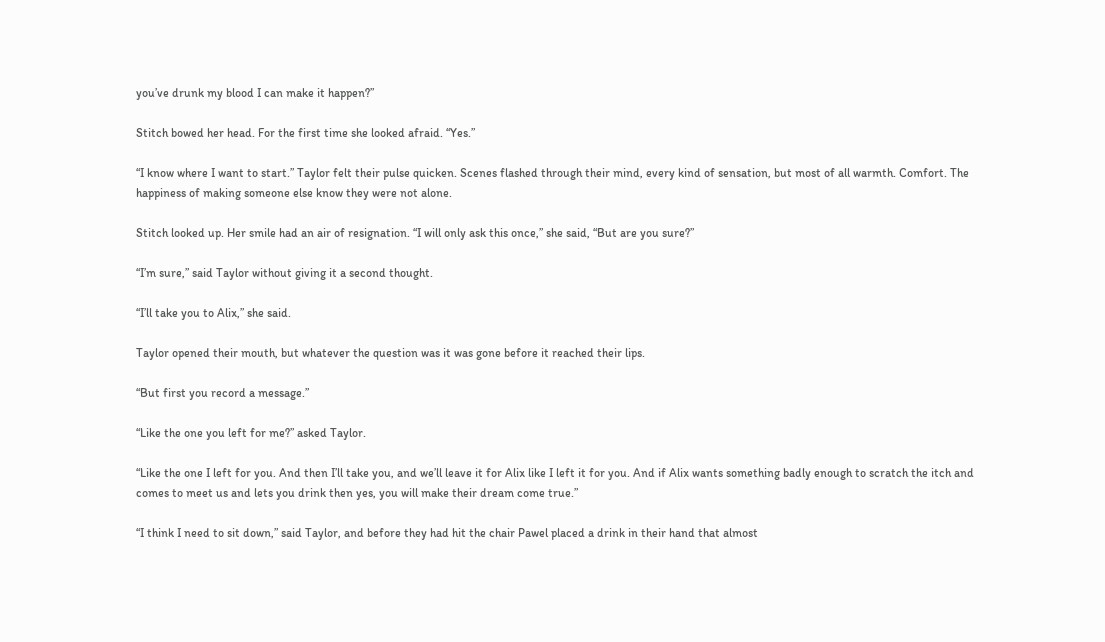you’ve drunk my blood I can make it happen?”

Stitch bowed her head. For the first time she looked afraid. “Yes.”

“I know where I want to start.” Taylor felt their pulse quicken. Scenes flashed through their mind, every kind of sensation, but most of all warmth. Comfort. The happiness of making someone else know they were not alone.

Stitch looked up. Her smile had an air of resignation. “I will only ask this once,” she said, “But are you sure?”

“I’m sure,” said Taylor without giving it a second thought.

“I’ll take you to Alix,” she said.

Taylor opened their mouth, but whatever the question was it was gone before it reached their lips.

“But first you record a message.”

“Like the one you left for me?” asked Taylor.

“Like the one I left for you. And then I’ll take you, and we’ll leave it for Alix like I left it for you. And if Alix wants something badly enough to scratch the itch and comes to meet us and lets you drink then yes, you will make their dream come true.”

“I think I need to sit down,” said Taylor, and before they had hit the chair Pawel placed a drink in their hand that almost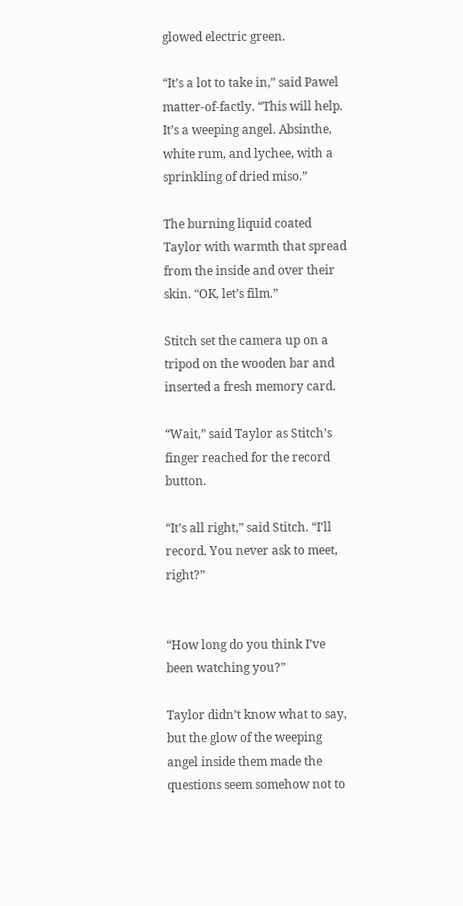glowed electric green.

“It’s a lot to take in,” said Pawel matter-of-factly. “This will help. It’s a weeping angel. Absinthe, white rum, and lychee, with a sprinkling of dried miso.”

The burning liquid coated Taylor with warmth that spread from the inside and over their skin. “OK, let’s film.”

Stitch set the camera up on a tripod on the wooden bar and inserted a fresh memory card.

“Wait,” said Taylor as Stitch’s finger reached for the record button.

“It’s all right,” said Stitch. “I’ll record. You never ask to meet, right?”


“How long do you think I’ve been watching you?”

Taylor didn’t know what to say, but the glow of the weeping angel inside them made the questions seem somehow not to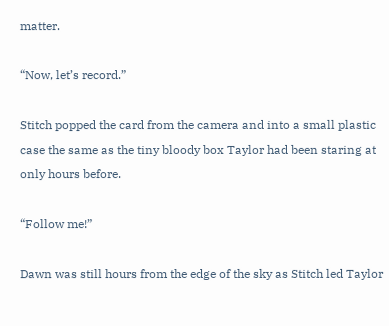matter.

“Now, let’s record.”

Stitch popped the card from the camera and into a small plastic case the same as the tiny bloody box Taylor had been staring at only hours before.

“Follow me!”

Dawn was still hours from the edge of the sky as Stitch led Taylor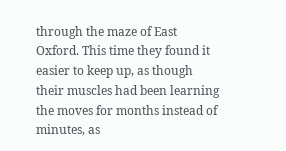through the maze of East Oxford. This time they found it easier to keep up, as though their muscles had been learning the moves for months instead of minutes, as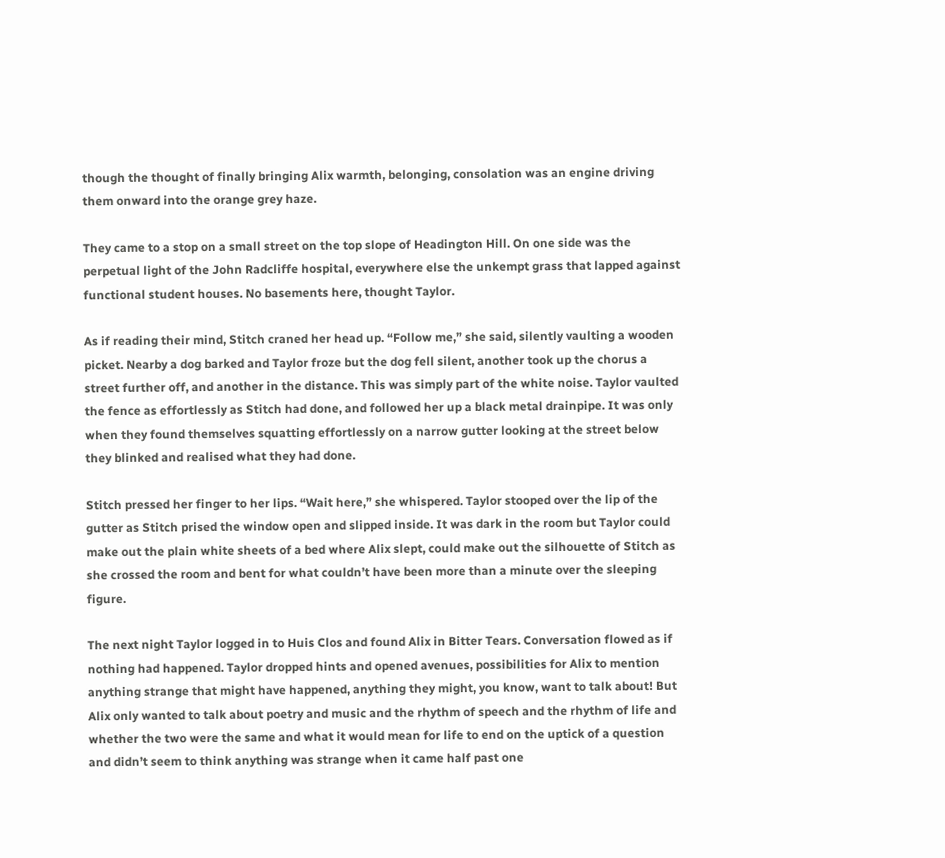though the thought of finally bringing Alix warmth, belonging, consolation was an engine driving them onward into the orange grey haze.

They came to a stop on a small street on the top slope of Headington Hill. On one side was the perpetual light of the John Radcliffe hospital, everywhere else the unkempt grass that lapped against functional student houses. No basements here, thought Taylor.

As if reading their mind, Stitch craned her head up. “Follow me,” she said, silently vaulting a wooden picket. Nearby a dog barked and Taylor froze but the dog fell silent, another took up the chorus a street further off, and another in the distance. This was simply part of the white noise. Taylor vaulted the fence as effortlessly as Stitch had done, and followed her up a black metal drainpipe. It was only when they found themselves squatting effortlessly on a narrow gutter looking at the street below they blinked and realised what they had done.

Stitch pressed her finger to her lips. “Wait here,” she whispered. Taylor stooped over the lip of the gutter as Stitch prised the window open and slipped inside. It was dark in the room but Taylor could make out the plain white sheets of a bed where Alix slept, could make out the silhouette of Stitch as she crossed the room and bent for what couldn’t have been more than a minute over the sleeping figure.

The next night Taylor logged in to Huis Clos and found Alix in Bitter Tears. Conversation flowed as if nothing had happened. Taylor dropped hints and opened avenues, possibilities for Alix to mention anything strange that might have happened, anything they might, you know, want to talk about! But Alix only wanted to talk about poetry and music and the rhythm of speech and the rhythm of life and whether the two were the same and what it would mean for life to end on the uptick of a question and didn’t seem to think anything was strange when it came half past one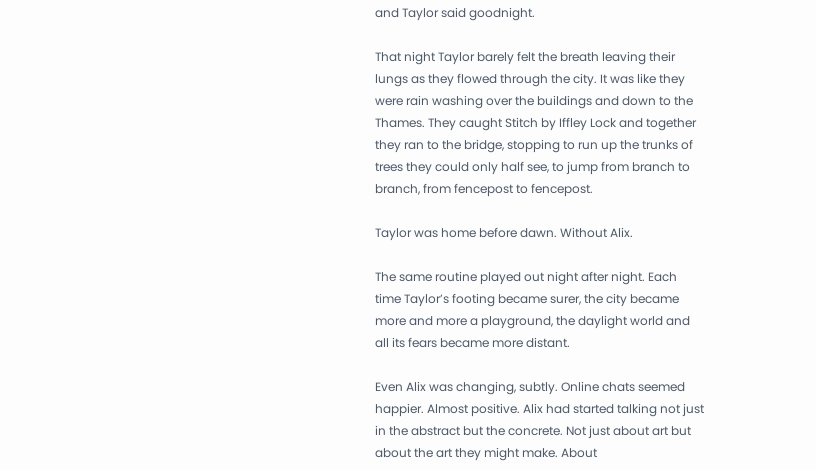and Taylor said goodnight.

That night Taylor barely felt the breath leaving their lungs as they flowed through the city. It was like they were rain washing over the buildings and down to the Thames. They caught Stitch by Iffley Lock and together they ran to the bridge, stopping to run up the trunks of trees they could only half see, to jump from branch to branch, from fencepost to fencepost.

Taylor was home before dawn. Without Alix.

The same routine played out night after night. Each time Taylor’s footing became surer, the city became more and more a playground, the daylight world and all its fears became more distant.

Even Alix was changing, subtly. Online chats seemed happier. Almost positive. Alix had started talking not just in the abstract but the concrete. Not just about art but about the art they might make. About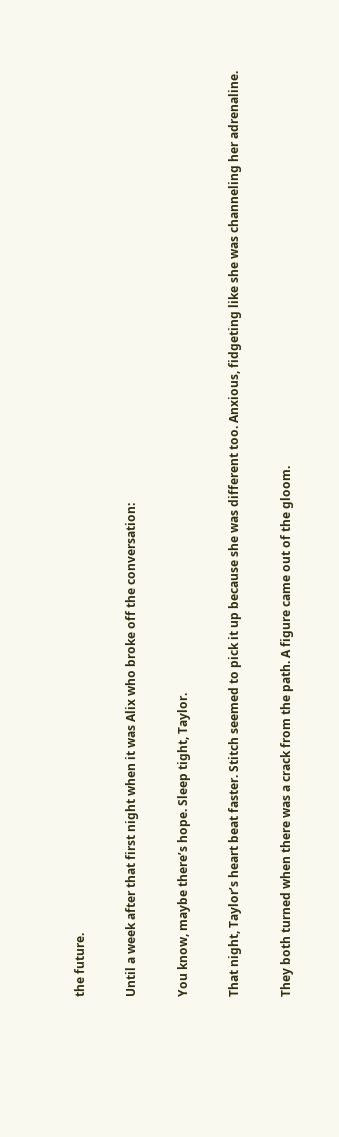the future.

Until a week after that first night when it was Alix who broke off the conversation:

You know, maybe there’s hope. Sleep tight, Taylor.

That night, Taylor’s heart beat faster. Stitch seemed to pick it up because she was different too. Anxious, fidgeting like she was channeling her adrenaline.

They both turned when there was a crack from the path. A figure came out of the gloom.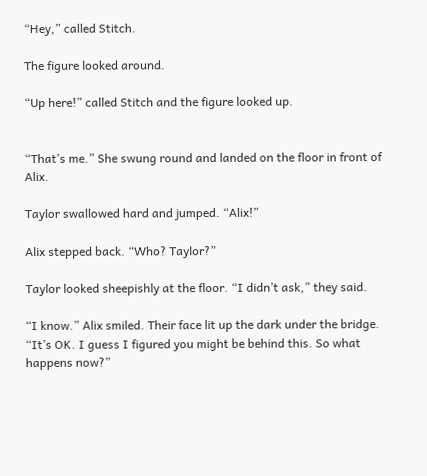“Hey,” called Stitch.

The figure looked around.

“Up here!” called Stitch and the figure looked up.


“That’s me.” She swung round and landed on the floor in front of Alix.

Taylor swallowed hard and jumped. “Alix!”

Alix stepped back. “Who? Taylor?”

Taylor looked sheepishly at the floor. “I didn’t ask,” they said.

“I know.” Alix smiled. Their face lit up the dark under the bridge. “It’s OK. I guess I figured you might be behind this. So what happens now?”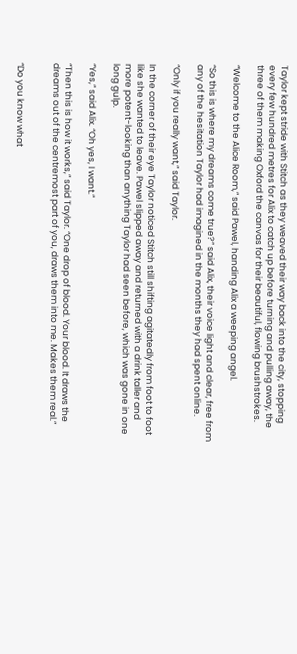Taylor kept stride with Stitch as they weaved their way back into the city, stopping every few hundred metres for Alix to catch up before turning and pulling away, the three of them making Oxford the canvas for their beautiful, flowing brushstrokes.

“Welcome to the Alice Room,” said Pawel, handing Alix a weeping angel.

“So this is where my dreams come true?” said Alix, their voice light and clear, free from any of the hesitation Taylor had imagined in the months they had spent online.

“Only if you really want,” said Taylor.

In the corner of their eye Taylor noticed Stitch still shifting agitatedly from foot to foot like she wanted to leave. Pawel slipped away and returned with a drink taller and more potent-looking than anything Taylor had seen before, which was gone in one long gulp.

“Yes,” said Alix. “Oh yes, I want.”

“Then this is how it works,” said Taylor. “One drop of blood. Your blood. It draws the dreams out of the centremost part of you, draws them into me. Makes them real.”


“Do you know what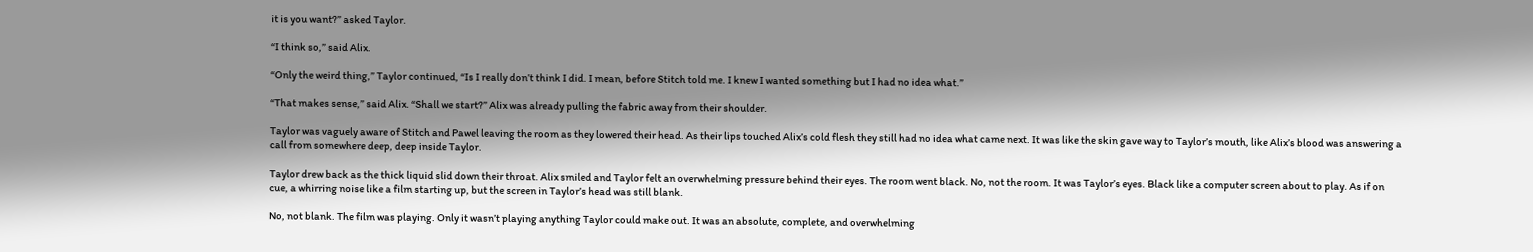it is you want?” asked Taylor.

“I think so,” said Alix.

“Only the weird thing,” Taylor continued, “Is I really don’t think I did. I mean, before Stitch told me. I knew I wanted something but I had no idea what.”

“That makes sense,” said Alix. “Shall we start?” Alix was already pulling the fabric away from their shoulder.

Taylor was vaguely aware of Stitch and Pawel leaving the room as they lowered their head. As their lips touched Alix’s cold flesh they still had no idea what came next. It was like the skin gave way to Taylor’s mouth, like Alix’s blood was answering a call from somewhere deep, deep inside Taylor.

Taylor drew back as the thick liquid slid down their throat. Alix smiled and Taylor felt an overwhelming pressure behind their eyes. The room went black. No, not the room. It was Taylor’s eyes. Black like a computer screen about to play. As if on cue, a whirring noise like a film starting up, but the screen in Taylor’s head was still blank.

No, not blank. The film was playing. Only it wasn’t playing anything Taylor could make out. It was an absolute, complete, and overwhelming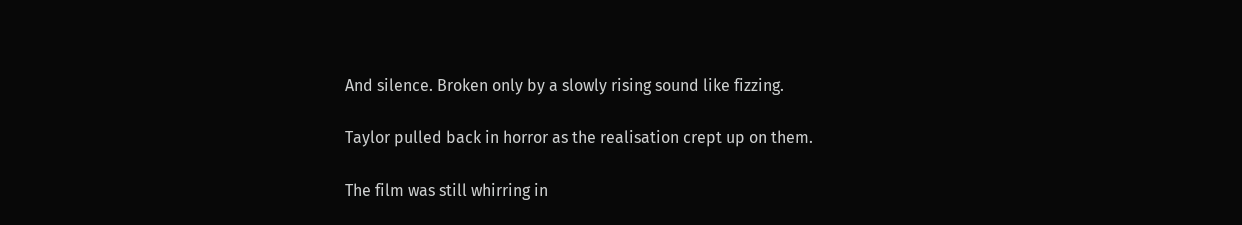And silence. Broken only by a slowly rising sound like fizzing.

Taylor pulled back in horror as the realisation crept up on them.

The film was still whirring in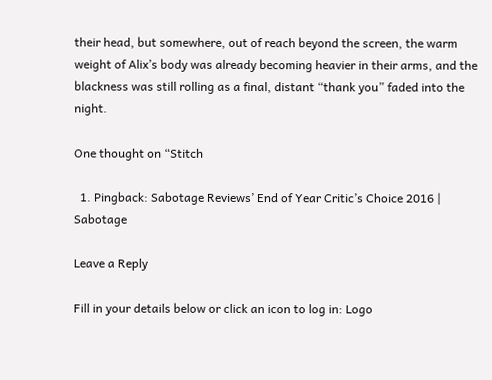their head, but somewhere, out of reach beyond the screen, the warm weight of Alix’s body was already becoming heavier in their arms, and the blackness was still rolling as a final, distant “thank you” faded into the night.

One thought on “Stitch

  1. Pingback: Sabotage Reviews’ End of Year Critic’s Choice 2016 | Sabotage

Leave a Reply

Fill in your details below or click an icon to log in: Logo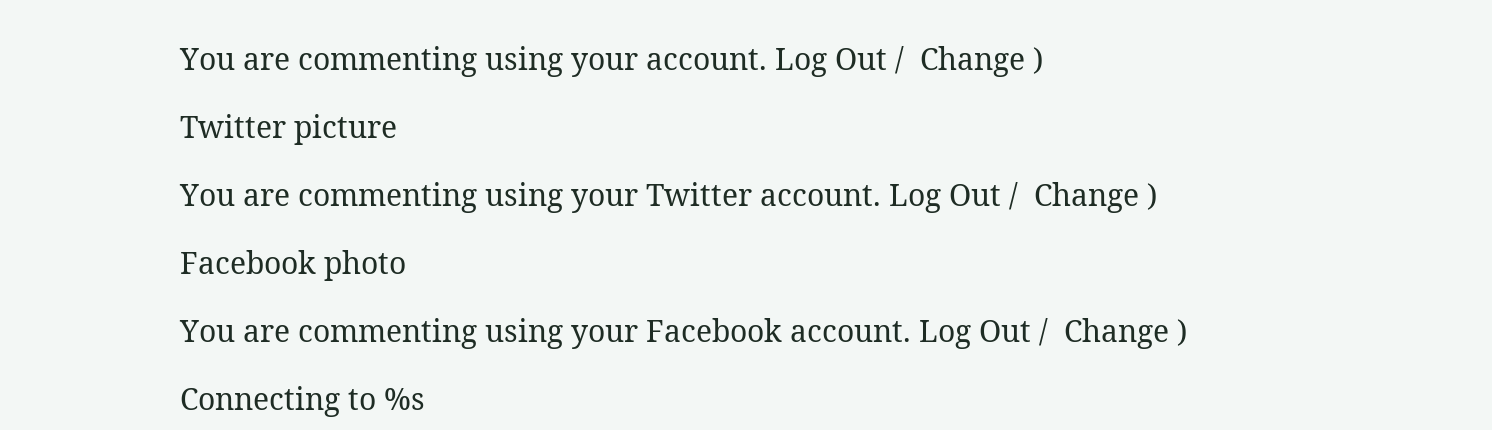You are commenting using your account. Log Out /  Change )

Twitter picture

You are commenting using your Twitter account. Log Out /  Change )

Facebook photo

You are commenting using your Facebook account. Log Out /  Change )

Connecting to %s